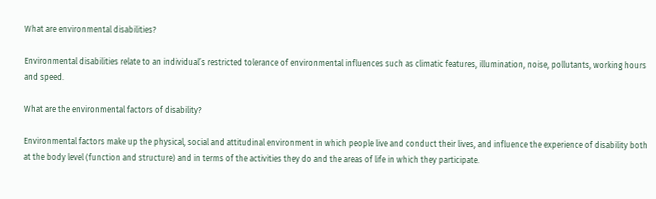What are environmental disabilities?

Environmental disabilities relate to an individual’s restricted tolerance of environmental influences such as climatic features, illumination, noise, pollutants, working hours and speed.

What are the environmental factors of disability?

Environmental factors make up the physical, social and attitudinal environment in which people live and conduct their lives, and influence the experience of disability both at the body level (function and structure) and in terms of the activities they do and the areas of life in which they participate.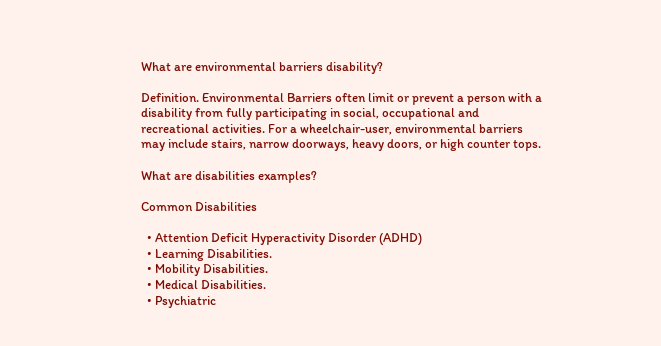What are environmental barriers disability?

Definition. Environmental Barriers often limit or prevent a person with a disability from fully participating in social, occupational and recreational activities. For a wheelchair-user, environmental barriers may include stairs, narrow doorways, heavy doors, or high counter tops.

What are disabilities examples?

Common Disabilities

  • Attention Deficit Hyperactivity Disorder (ADHD)
  • Learning Disabilities.
  • Mobility Disabilities.
  • Medical Disabilities.
  • Psychiatric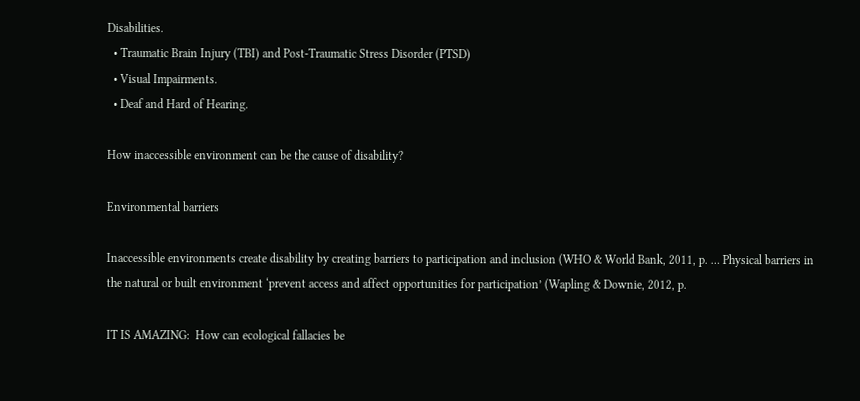Disabilities.
  • Traumatic Brain Injury (TBI) and Post-Traumatic Stress Disorder (PTSD)
  • Visual Impairments.
  • Deaf and Hard of Hearing.

How inaccessible environment can be the cause of disability?

Environmental barriers

Inaccessible environments create disability by creating barriers to participation and inclusion (WHO & World Bank, 2011, p. … Physical barriers in the natural or built environment ‘prevent access and affect opportunities for participation’ (Wapling & Downie, 2012, p.

IT IS AMAZING:  How can ecological fallacies be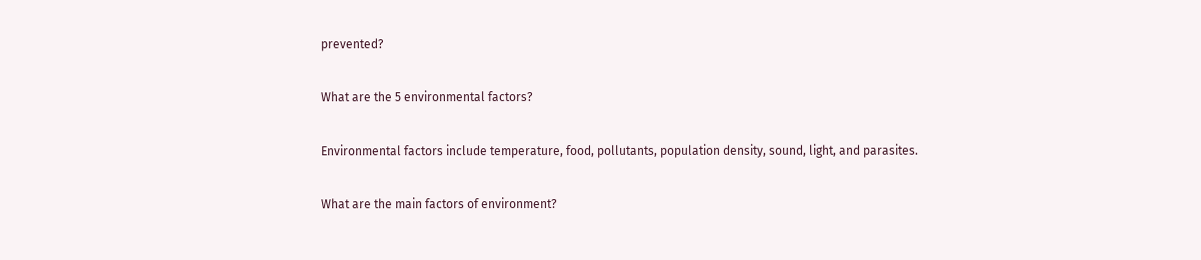prevented?

What are the 5 environmental factors?

Environmental factors include temperature, food, pollutants, population density, sound, light, and parasites.

What are the main factors of environment?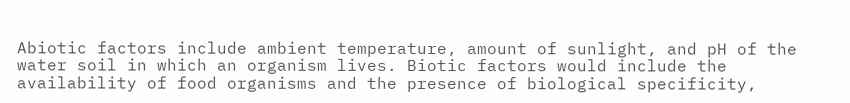Abiotic factors include ambient temperature, amount of sunlight, and pH of the water soil in which an organism lives. Biotic factors would include the availability of food organisms and the presence of biological specificity,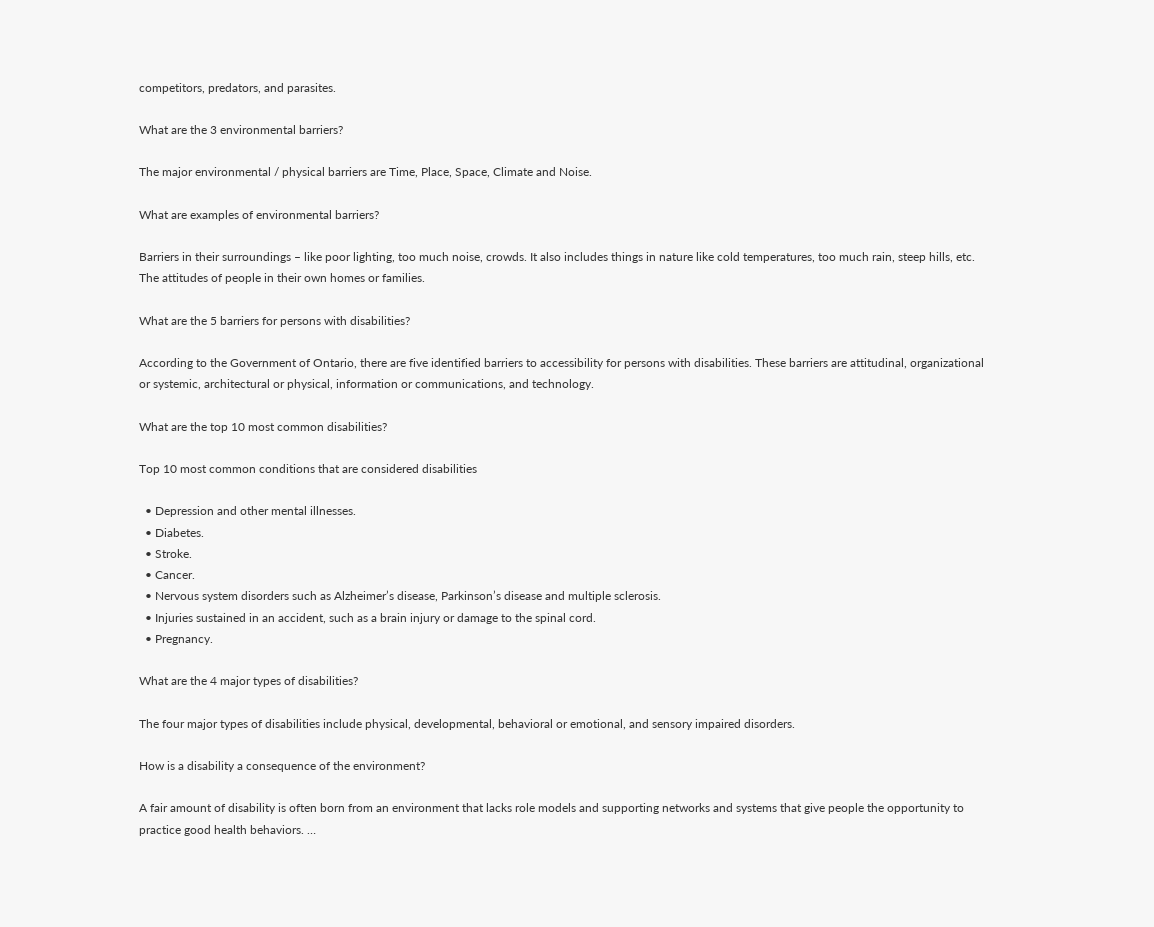competitors, predators, and parasites.

What are the 3 environmental barriers?

The major environmental / physical barriers are Time, Place, Space, Climate and Noise.

What are examples of environmental barriers?

Barriers in their surroundings – like poor lighting, too much noise, crowds. It also includes things in nature like cold temperatures, too much rain, steep hills, etc. The attitudes of people in their own homes or families.

What are the 5 barriers for persons with disabilities?

According to the Government of Ontario, there are five identified barriers to accessibility for persons with disabilities. These barriers are attitudinal, organizational or systemic, architectural or physical, information or communications, and technology.

What are the top 10 most common disabilities?

Top 10 most common conditions that are considered disabilities

  • Depression and other mental illnesses.
  • Diabetes.
  • Stroke.
  • Cancer.
  • Nervous system disorders such as Alzheimer’s disease, Parkinson’s disease and multiple sclerosis.
  • Injuries sustained in an accident, such as a brain injury or damage to the spinal cord.
  • Pregnancy.

What are the 4 major types of disabilities?

The four major types of disabilities include physical, developmental, behavioral or emotional, and sensory impaired disorders.

How is a disability a consequence of the environment?

A fair amount of disability is often born from an environment that lacks role models and supporting networks and systems that give people the opportunity to practice good health behaviors. …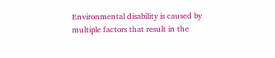Environmental disability is caused by multiple factors that result in the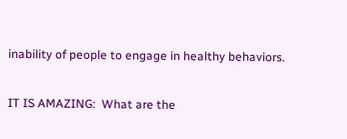inability of people to engage in healthy behaviors.

IT IS AMAZING:  What are the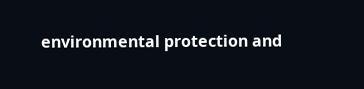environmental protection and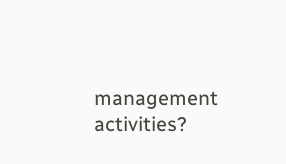management activities?